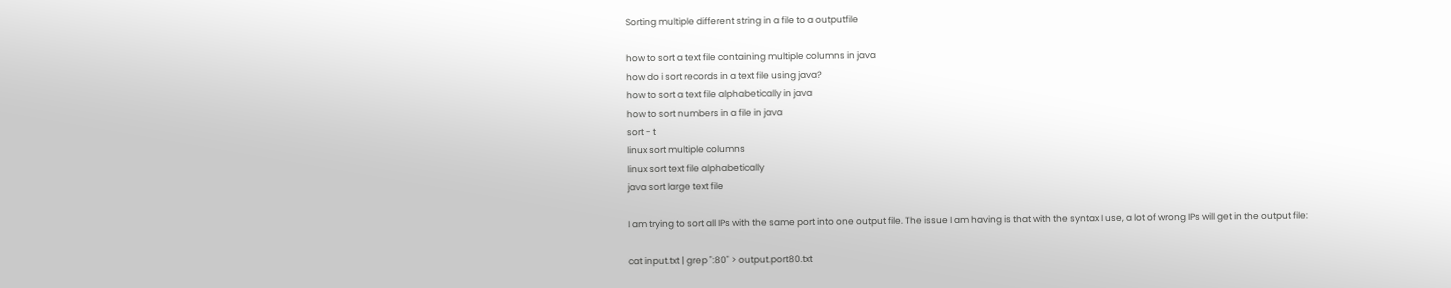Sorting multiple different string in a file to a outputfile

how to sort a text file containing multiple columns in java
how do i sort records in a text file using java?
how to sort a text file alphabetically in java
how to sort numbers in a file in java
sort - t
linux sort multiple columns
linux sort text file alphabetically
java sort large text file

I am trying to sort all IPs with the same port into one output file. The issue I am having is that with the syntax I use, a lot of wrong IPs will get in the output file:

cat input.txt | grep ":80" > output.port80.txt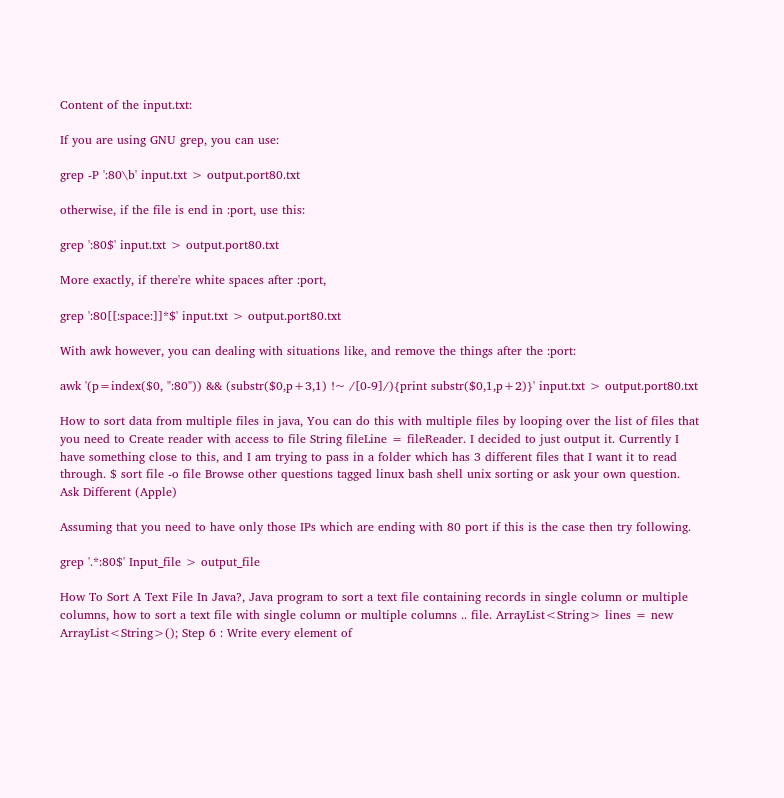Content of the input.txt:

If you are using GNU grep, you can use:

grep -P ':80\b' input.txt > output.port80.txt

otherwise, if the file is end in :port, use this:

grep ':80$' input.txt > output.port80.txt

More exactly, if there're white spaces after :port,

grep ':80[[:space:]]*$' input.txt > output.port80.txt

With awk however, you can dealing with situations like, and remove the things after the :port:

awk '(p=index($0, ":80")) && (substr($0,p+3,1) !~ /[0-9]/){print substr($0,1,p+2)}' input.txt > output.port80.txt

How to sort data from multiple files in java, You can do this with multiple files by looping over the list of files that you need to Create reader with access to file String fileLine = fileReader. I decided to just output it. Currently I have something close to this, and I am trying to pass in a folder which has 3 different files that I want it to read through. $ sort file -o file Browse other questions tagged linux bash shell unix sorting or ask your own question. Ask Different (Apple)

Assuming that you need to have only those IPs which are ending with 80 port if this is the case then try following.

grep '.*:80$' Input_file > output_file

How To Sort A Text File In Java?, Java program to sort a text file containing records in single column or multiple columns, how to sort a text file with single column or multiple columns .. file. ArrayList<String> lines = new ArrayList<String>(); Step 6 : Write every element of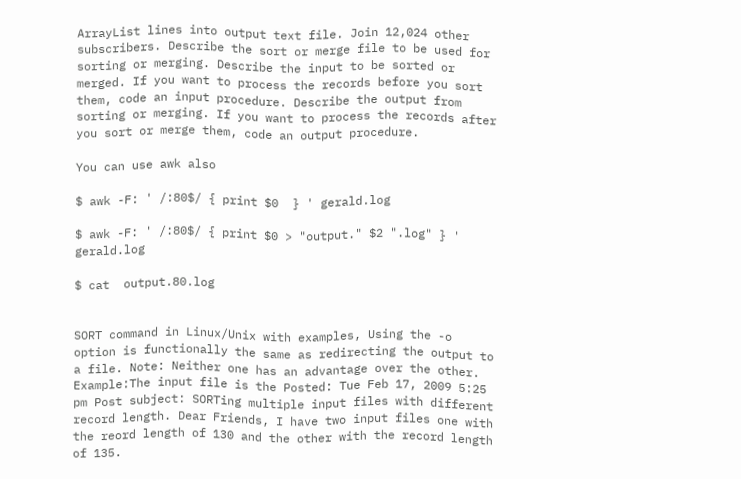ArrayList lines into output text file. Join 12,024 other subscribers. Describe the sort or merge file to be used for sorting or merging. Describe the input to be sorted or merged. If you want to process the records before you sort them, code an input procedure. Describe the output from sorting or merging. If you want to process the records after you sort or merge them, code an output procedure.

You can use awk also

$ awk -F: ' /:80$/ { print $0  } ' gerald.log

$ awk -F: ' /:80$/ { print $0 > "output." $2 ".log" } ' gerald.log

$ cat  output.80.log


SORT command in Linux/Unix with examples, Using the -o option is functionally the same as redirecting the output to a file. Note: Neither one has an advantage over the other. Example:The input file is the Posted: Tue Feb 17, 2009 5:25 pm Post subject: SORTing multiple input files with different record length. Dear Friends, I have two input files one with the reord length of 130 and the other with the record length of 135.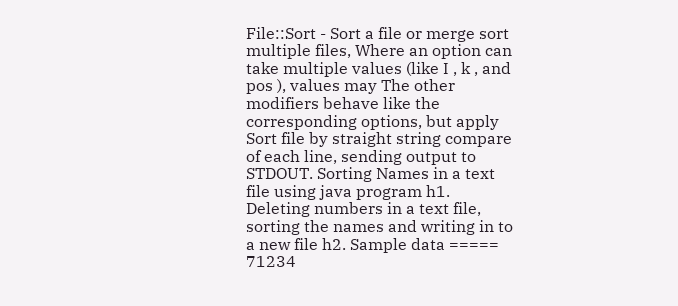File::Sort - Sort a file or merge sort multiple files, Where an option can take multiple values (like I , k , and pos ), values may The other modifiers behave like the corresponding options, but apply Sort file by straight string compare of each line, sending output to STDOUT. Sorting Names in a text file using java program h1. Deleting numbers in a text file, sorting the names and writing in to a new file h2. Sample data ===== 71234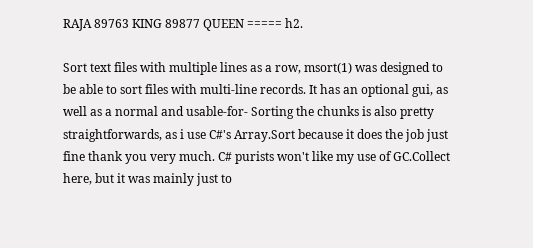RAJA 89763 KING 89877 QUEEN ===== h2.

Sort text files with multiple lines as a row, msort(1) was designed to be able to sort files with multi-line records. It has an optional gui, as well as a normal and usable-for- Sorting the chunks is also pretty straightforwards, as i use C#'s Array.Sort because it does the job just fine thank you very much. C# purists won't like my use of GC.Collect here, but it was mainly just to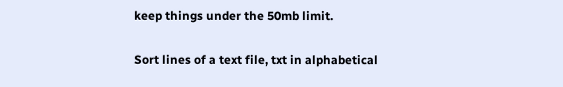keep things under the 50mb limit.

Sort lines of a text file, txt in alphabetical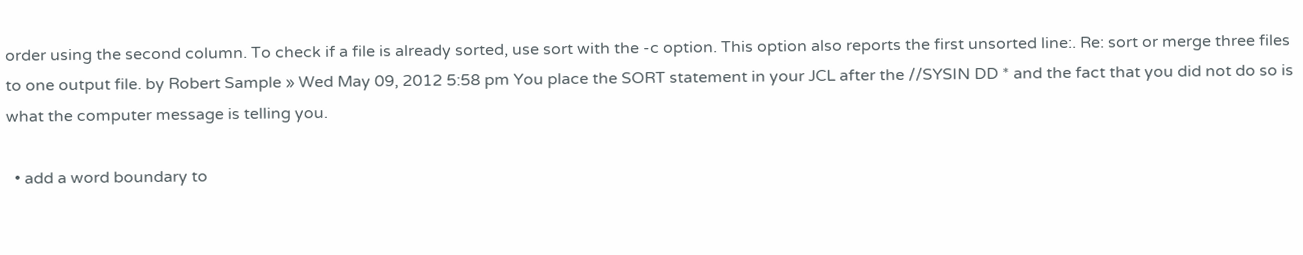order using the second column. To check if a file is already sorted, use sort with the -c option. This option also reports the first unsorted line:. Re: sort or merge three files to one output file. by Robert Sample » Wed May 09, 2012 5:58 pm You place the SORT statement in your JCL after the //SYSIN DD * and the fact that you did not do so is what the computer message is telling you.

  • add a word boundary to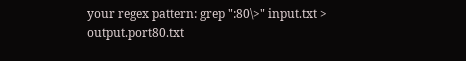your regex pattern: grep ":80\>" input.txt > output.port80.txt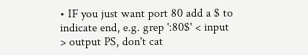• IF you just want port 80 add a $ to indicate end, e.g. grep ':80$' < input > output PS, don't cat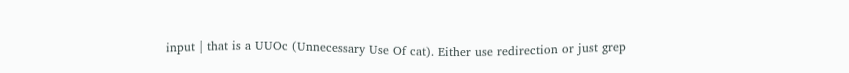input | that is a UUOc (Unnecessary Use Of cat). Either use redirection or just grep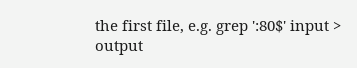the first file, e.g. grep ':80$' input > output